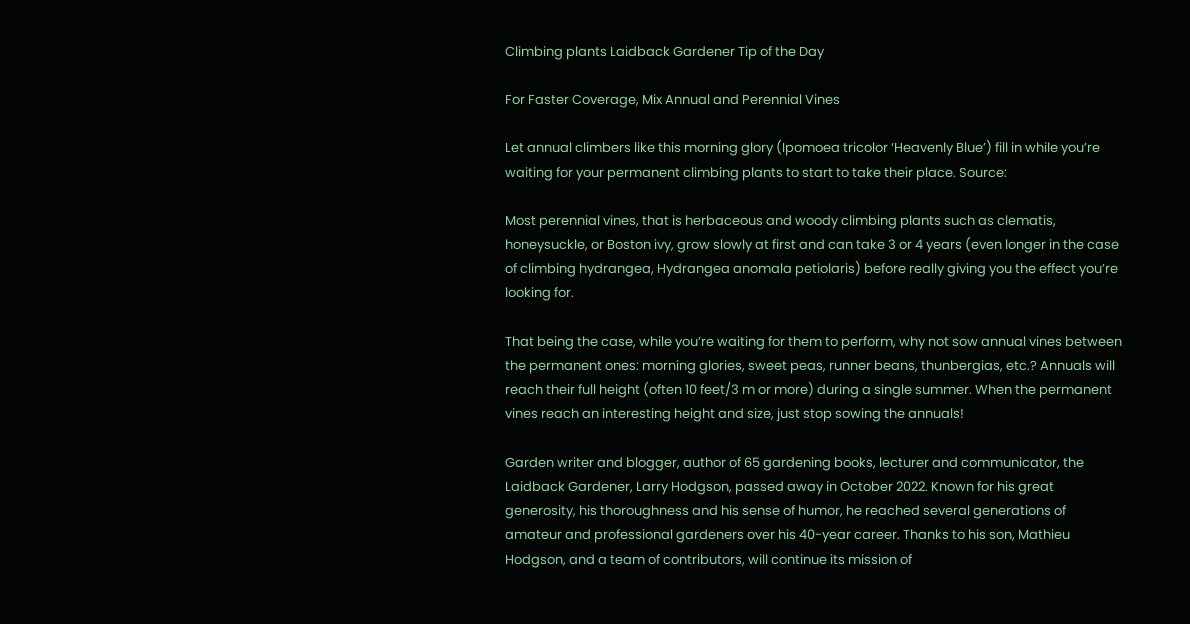Climbing plants Laidback Gardener Tip of the Day

For Faster Coverage, Mix Annual and Perennial Vines

Let annual climbers like this morning glory (Ipomoea tricolor ‘Heavenly Blue’) fill in while you’re waiting for your permanent climbing plants to start to take their place. Source:

Most perennial vines, that is herbaceous and woody climbing plants such as clematis, honeysuckle, or Boston ivy, grow slowly at first and can take 3 or 4 years (even longer in the case of climbing hydrangea, Hydrangea anomala petiolaris) before really giving you the effect you’re looking for.

That being the case, while you’re waiting for them to perform, why not sow annual vines between the permanent ones: morning glories, sweet peas, runner beans, thunbergias, etc.? Annuals will reach their full height (often 10 feet/3 m or more) during a single summer. When the permanent vines reach an interesting height and size, just stop sowing the annuals!

Garden writer and blogger, author of 65 gardening books, lecturer and communicator, the Laidback Gardener, Larry Hodgson, passed away in October 2022. Known for his great generosity, his thoroughness and his sense of humor, he reached several generations of amateur and professional gardeners over his 40-year career. Thanks to his son, Mathieu Hodgson, and a team of contributors, will continue its mission of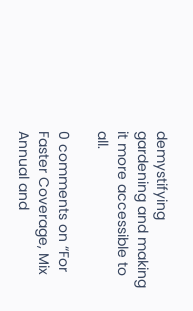demystifying gardening and making it more accessible to all.

0 comments on “For Faster Coverage, Mix Annual and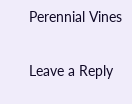Perennial Vines

Leave a Reply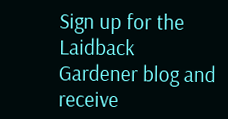Sign up for the Laidback Gardener blog and receive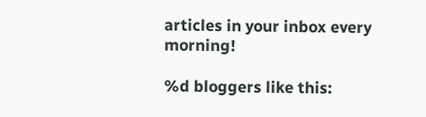articles in your inbox every morning!

%d bloggers like this: